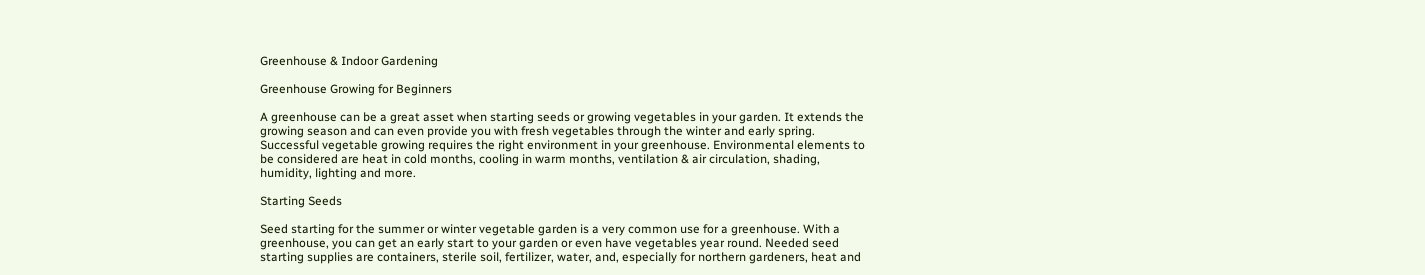Greenhouse & Indoor Gardening

Greenhouse Growing for Beginners

A greenhouse can be a great asset when starting seeds or growing vegetables in your garden. It extends the growing season and can even provide you with fresh vegetables through the winter and early spring. Successful vegetable growing requires the right environment in your greenhouse. Environmental elements to be considered are heat in cold months, cooling in warm months, ventilation & air circulation, shading, humidity, lighting and more.

Starting Seeds

Seed starting for the summer or winter vegetable garden is a very common use for a greenhouse. With a greenhouse, you can get an early start to your garden or even have vegetables year round. Needed seed starting supplies are containers, sterile soil, fertilizer, water, and, especially for northern gardeners, heat and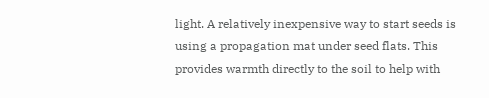light. A relatively inexpensive way to start seeds is using a propagation mat under seed flats. This provides warmth directly to the soil to help with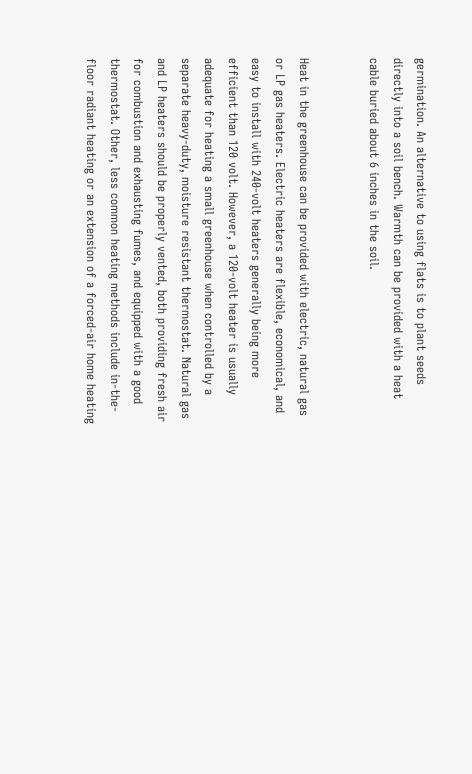germination. An alternative to using flats is to plant seeds directly into a soil bench. Warmth can be provided with a heat cable buried about 6 inches in the soil.


Heat in the greenhouse can be provided with electric, natural gas or LP gas heaters. Electric heaters are flexible, economical, and easy to install with 240-volt heaters generally being more efficient than 120 volt. However, a 120-volt heater is usually adequate for heating a small greenhouse when controlled by a separate heavy-duty, moisture resistant thermostat. Natural gas and LP heaters should be properly vented, both providing fresh air for combustion and exhausting fumes, and equipped with a good thermostat. Other, less common heating methods include in-the-floor radiant heating or an extension of a forced-air home heating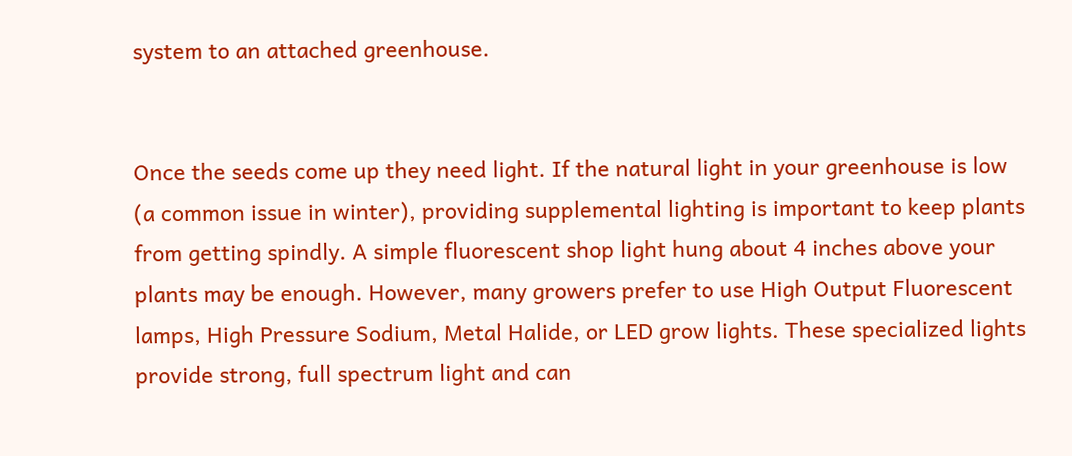system to an attached greenhouse.


Once the seeds come up they need light. If the natural light in your greenhouse is low (a common issue in winter), providing supplemental lighting is important to keep plants from getting spindly. A simple fluorescent shop light hung about 4 inches above your plants may be enough. However, many growers prefer to use High Output Fluorescent lamps, High Pressure Sodium, Metal Halide, or LED grow lights. These specialized lights provide strong, full spectrum light and can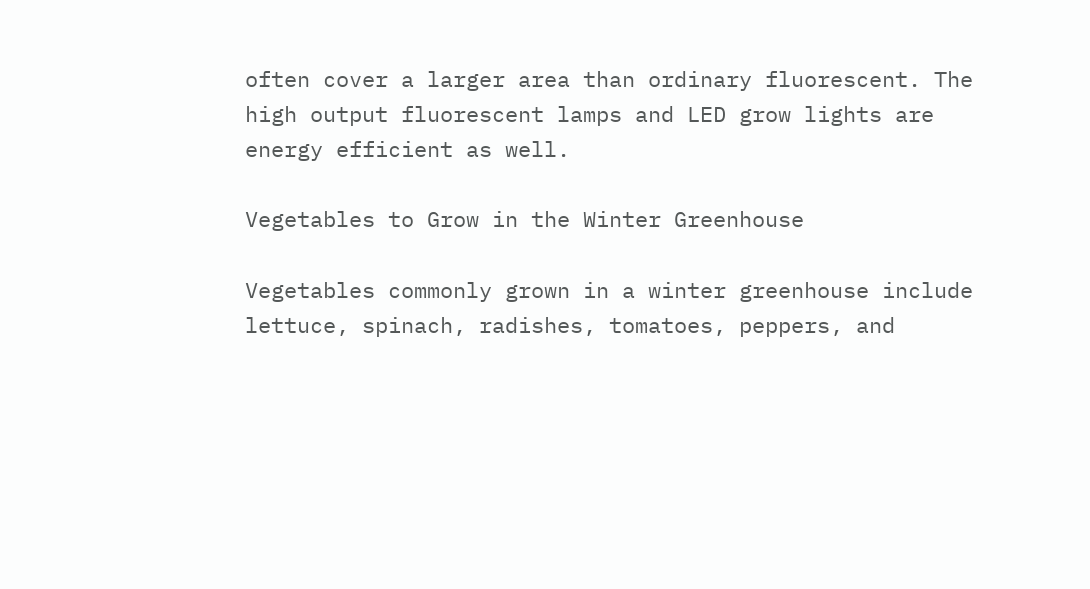often cover a larger area than ordinary fluorescent. The high output fluorescent lamps and LED grow lights are energy efficient as well.

Vegetables to Grow in the Winter Greenhouse

Vegetables commonly grown in a winter greenhouse include lettuce, spinach, radishes, tomatoes, peppers, and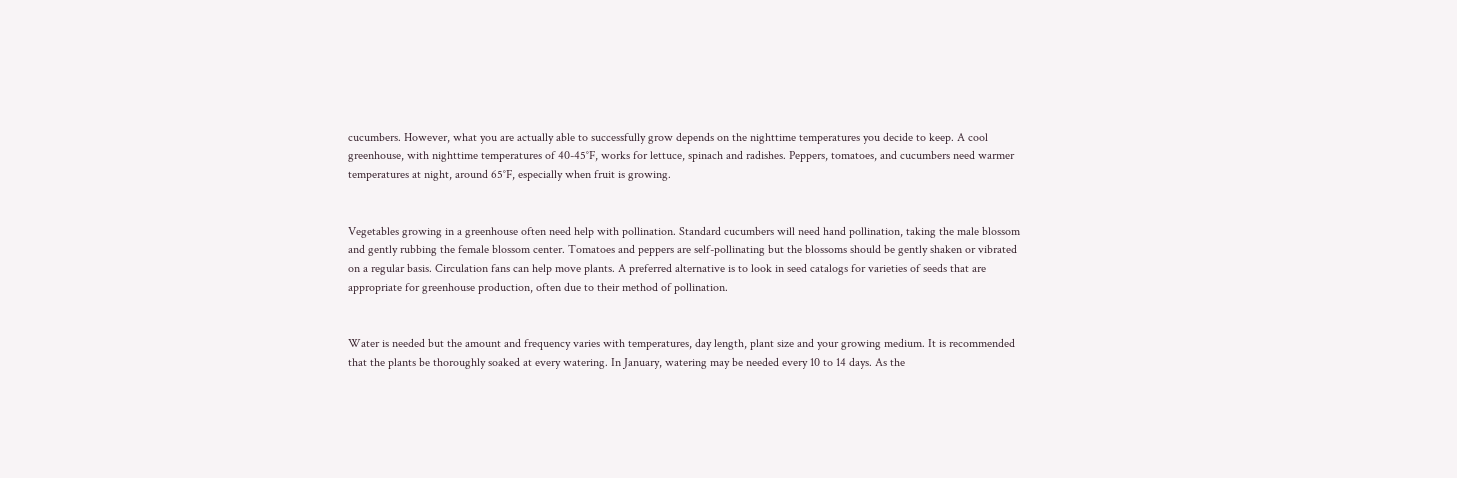cucumbers. However, what you are actually able to successfully grow depends on the nighttime temperatures you decide to keep. A cool greenhouse, with nighttime temperatures of 40-45°F, works for lettuce, spinach and radishes. Peppers, tomatoes, and cucumbers need warmer temperatures at night, around 65°F, especially when fruit is growing.


Vegetables growing in a greenhouse often need help with pollination. Standard cucumbers will need hand pollination, taking the male blossom and gently rubbing the female blossom center. Tomatoes and peppers are self-pollinating but the blossoms should be gently shaken or vibrated on a regular basis. Circulation fans can help move plants. A preferred alternative is to look in seed catalogs for varieties of seeds that are appropriate for greenhouse production, often due to their method of pollination.


Water is needed but the amount and frequency varies with temperatures, day length, plant size and your growing medium. It is recommended that the plants be thoroughly soaked at every watering. In January, watering may be needed every 10 to 14 days. As the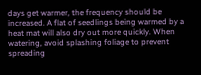days get warmer, the frequency should be increased. A flat of seedlings being warmed by a heat mat will also dry out more quickly. When watering, avoid splashing foliage to prevent spreading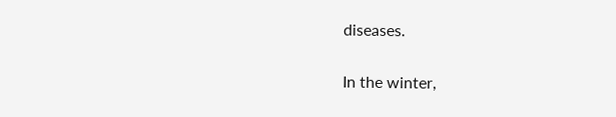diseases.


In the winter,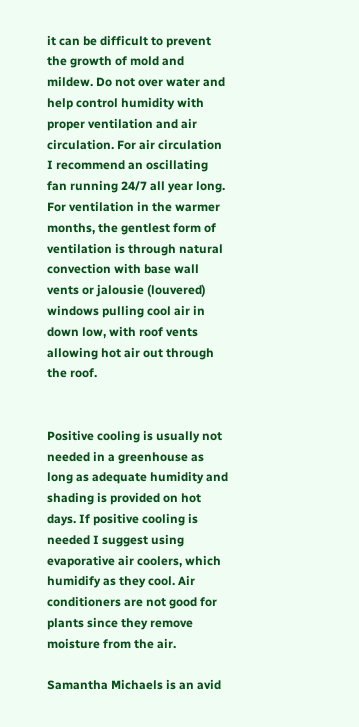it can be difficult to prevent the growth of mold and mildew. Do not over water and help control humidity with proper ventilation and air circulation. For air circulation I recommend an oscillating fan running 24/7 all year long. For ventilation in the warmer months, the gentlest form of ventilation is through natural convection with base wall vents or jalousie (louvered) windows pulling cool air in down low, with roof vents allowing hot air out through the roof.


Positive cooling is usually not needed in a greenhouse as long as adequate humidity and shading is provided on hot days. If positive cooling is needed I suggest using evaporative air coolers, which humidify as they cool. Air conditioners are not good for plants since they remove moisture from the air.

Samantha Michaels is an avid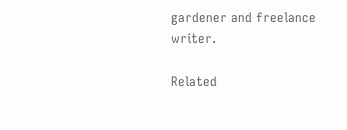gardener and freelance writer.

Related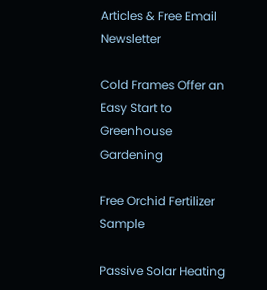Articles & Free Email Newsletter

Cold Frames Offer an Easy Start to Greenhouse Gardening

Free Orchid Fertilizer Sample

Passive Solar Heating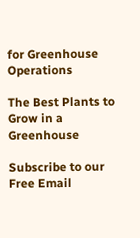for Greenhouse Operations

The Best Plants to Grow in a Greenhouse

Subscribe to our Free Email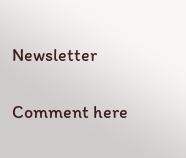Newsletter

Comment here